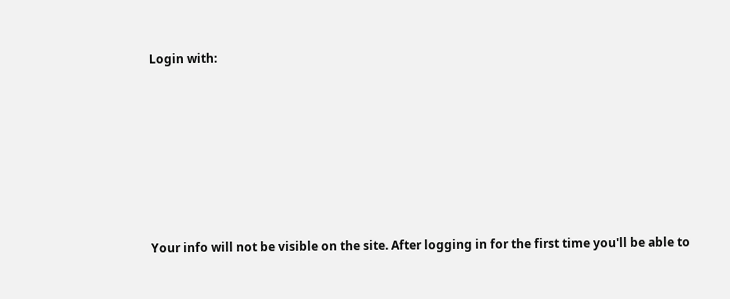Login with:








Your info will not be visible on the site. After logging in for the first time you'll be able to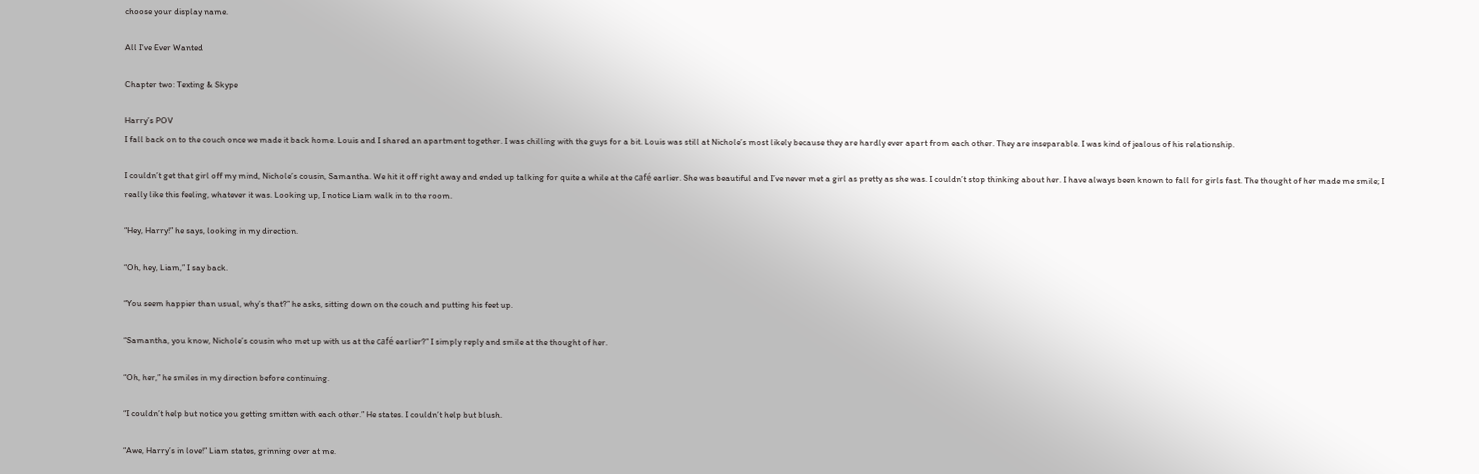choose your display name.

All I've Ever Wanted

Chapter two: Texting & Skype

Harry’s POV
I fall back on to the couch once we made it back home. Louis and I shared an apartment together. I was chilling with the guys for a bit. Louis was still at Nichole’s most likely because they are hardly ever apart from each other. They are inseparable. I was kind of jealous of his relationship.

I couldn’t get that girl off my mind, Nichole’s cousin, Samantha. We hit it off right away and ended up talking for quite a while at the café earlier. She was beautiful and I’ve never met a girl as pretty as she was. I couldn’t stop thinking about her. I have always been known to fall for girls fast. The thought of her made me smile; I really like this feeling, whatever it was. Looking up, I notice Liam walk in to the room.

“Hey, Harry!” he says, looking in my direction.

“Oh, hey, Liam,” I say back.

“You seem happier than usual, why’s that?” he asks, sitting down on the couch and putting his feet up.

“Samantha, you know, Nichole’s cousin who met up with us at the café earlier?” I simply reply and smile at the thought of her.

“Oh, her,” he smiles in my direction before continuing.

“I couldn’t help but notice you getting smitten with each other.” He states. I couldn’t help but blush.

“Awe, Harry’s in love!” Liam states, grinning over at me.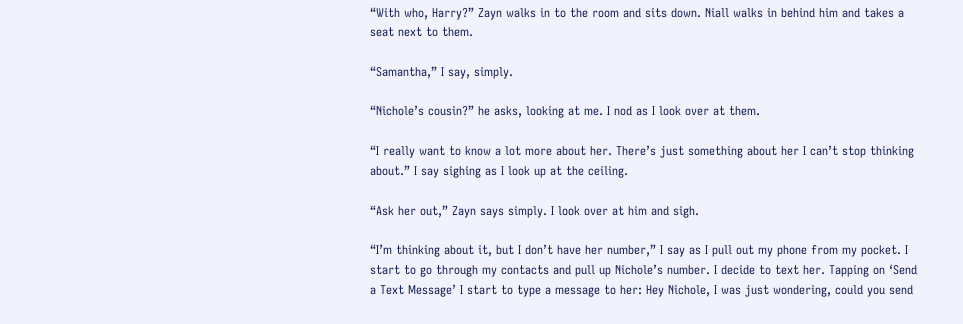“With who, Harry?” Zayn walks in to the room and sits down. Niall walks in behind him and takes a seat next to them.

“Samantha,” I say, simply.

“Nichole’s cousin?” he asks, looking at me. I nod as I look over at them.

“I really want to know a lot more about her. There’s just something about her I can’t stop thinking about.” I say sighing as I look up at the ceiling.

“Ask her out,” Zayn says simply. I look over at him and sigh.

“I’m thinking about it, but I don’t have her number,” I say as I pull out my phone from my pocket. I start to go through my contacts and pull up Nichole’s number. I decide to text her. Tapping on ‘Send a Text Message’ I start to type a message to her: Hey Nichole, I was just wondering, could you send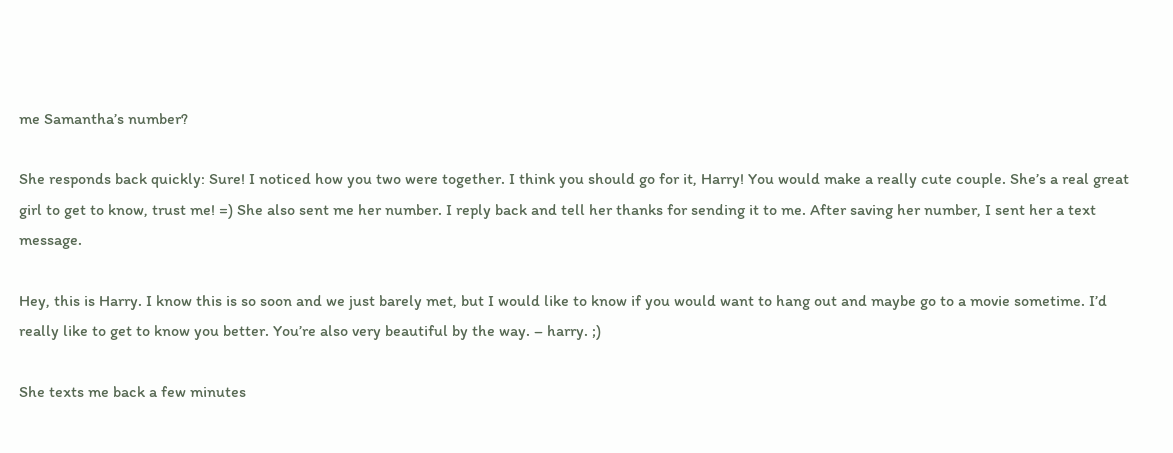me Samantha’s number?

She responds back quickly: Sure! I noticed how you two were together. I think you should go for it, Harry! You would make a really cute couple. She’s a real great girl to get to know, trust me! =) She also sent me her number. I reply back and tell her thanks for sending it to me. After saving her number, I sent her a text message.

Hey, this is Harry. I know this is so soon and we just barely met, but I would like to know if you would want to hang out and maybe go to a movie sometime. I’d really like to get to know you better. You’re also very beautiful by the way. – harry. ;)

She texts me back a few minutes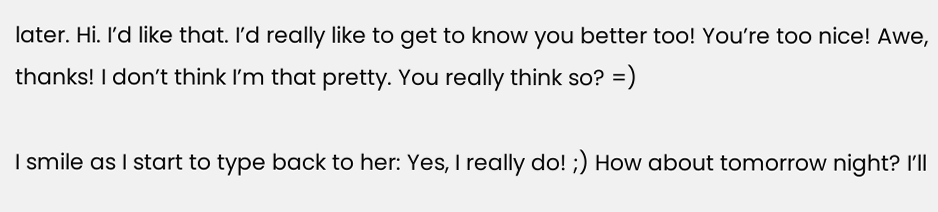later. Hi. I’d like that. I’d really like to get to know you better too! You’re too nice! Awe, thanks! I don’t think I’m that pretty. You really think so? =)

I smile as I start to type back to her: Yes, I really do! ;) How about tomorrow night? I’ll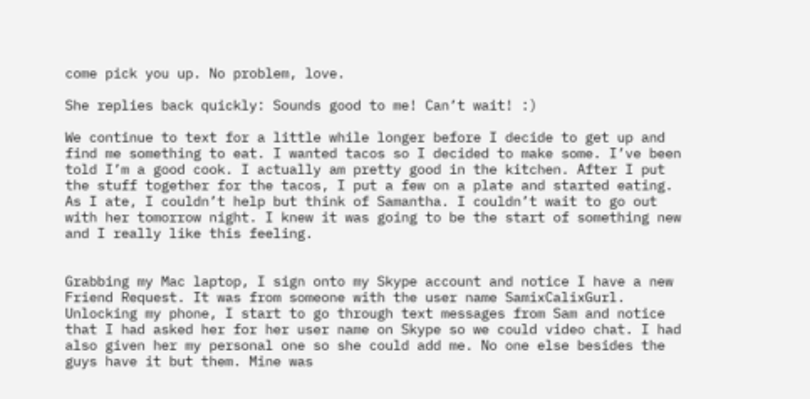come pick you up. No problem, love.

She replies back quickly: Sounds good to me! Can’t wait! :)

We continue to text for a little while longer before I decide to get up and find me something to eat. I wanted tacos so I decided to make some. I’ve been told I’m a good cook. I actually am pretty good in the kitchen. After I put the stuff together for the tacos, I put a few on a plate and started eating. As I ate, I couldn’t help but think of Samantha. I couldn’t wait to go out with her tomorrow night. I knew it was going to be the start of something new and I really like this feeling.


Grabbing my Mac laptop, I sign onto my Skype account and notice I have a new Friend Request. It was from someone with the user name SamixCalixGurl. Unlocking my phone, I start to go through text messages from Sam and notice that I had asked her for her user name on Skype so we could video chat. I had also given her my personal one so she could add me. No one else besides the guys have it but them. Mine was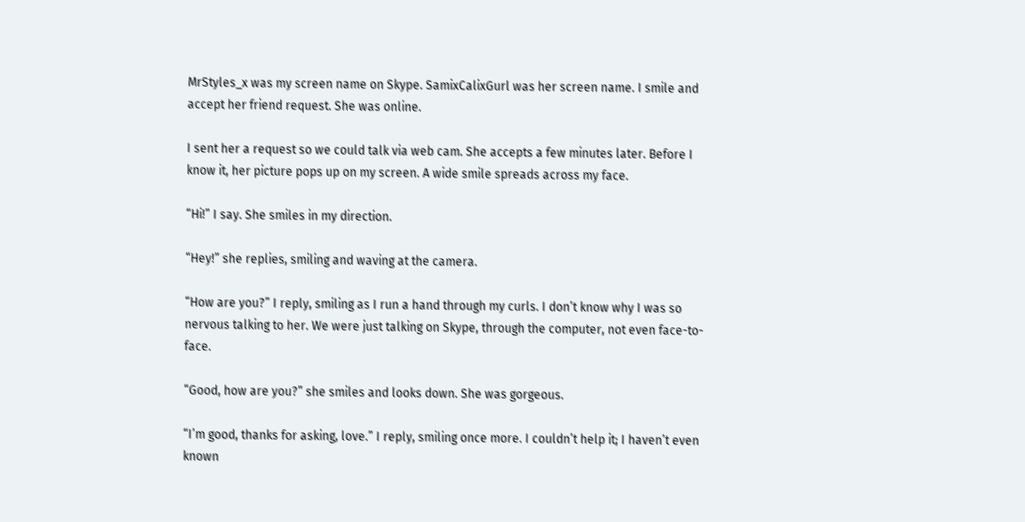MrStyles_x was my screen name on Skype. SamixCalixGurl was her screen name. I smile and accept her friend request. She was online.

I sent her a request so we could talk via web cam. She accepts a few minutes later. Before I know it, her picture pops up on my screen. A wide smile spreads across my face.

“Hi!” I say. She smiles in my direction.

“Hey!” she replies, smiling and waving at the camera.

“How are you?” I reply, smiling as I run a hand through my curls. I don’t know why I was so nervous talking to her. We were just talking on Skype, through the computer, not even face-to-face.

“Good, how are you?” she smiles and looks down. She was gorgeous.

“I’m good, thanks for asking, love.” I reply, smiling once more. I couldn’t help it; I haven’t even known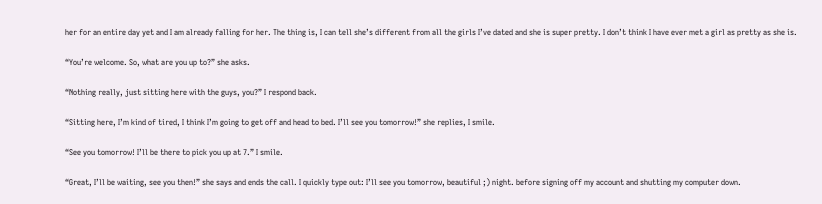her for an entire day yet and I am already falling for her. The thing is, I can tell she’s different from all the girls I’ve dated and she is super pretty. I don’t think I have ever met a girl as pretty as she is.

“You’re welcome. So, what are you up to?” she asks.

“Nothing really, just sitting here with the guys, you?” I respond back.

“Sitting here, I’m kind of tired, I think I’m going to get off and head to bed. I’ll see you tomorrow!” she replies, I smile.

“See you tomorrow! I’ll be there to pick you up at 7.” I smile.

“Great, I’ll be waiting, see you then!” she says and ends the call. I quickly type out: I’ll see you tomorrow, beautiful ;) night. before signing off my account and shutting my computer down.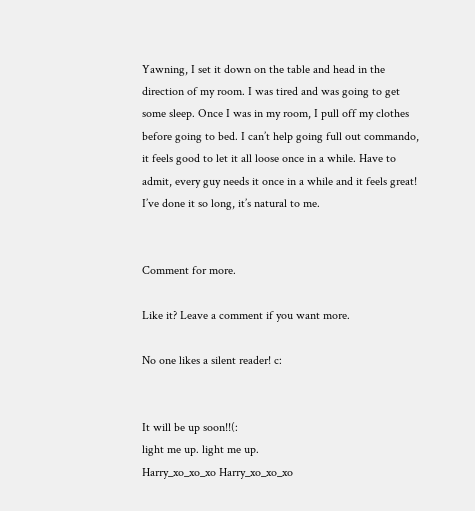Yawning, I set it down on the table and head in the direction of my room. I was tired and was going to get some sleep. Once I was in my room, I pull off my clothes before going to bed. I can’t help going full out commando, it feels good to let it all loose once in a while. Have to admit, every guy needs it once in a while and it feels great! I’ve done it so long, it’s natural to me.


Comment for more.

Like it? Leave a comment if you want more.

No one likes a silent reader! c:


It will be up soon!!(:
light me up. light me up.
Harry_xo_xo_xo Harry_xo_xo_xo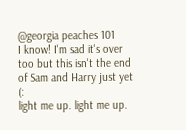@georgia peaches 101
I know! I'm sad it's over too but this isn't the end of Sam and Harry just yet (:
light me up. light me up.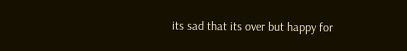its sad that its over but happy for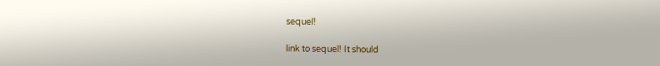sequel!

link to sequel! It should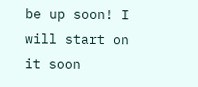be up soon! I will start on it soon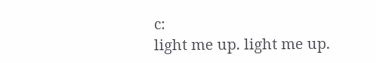c:
light me up. light me up.